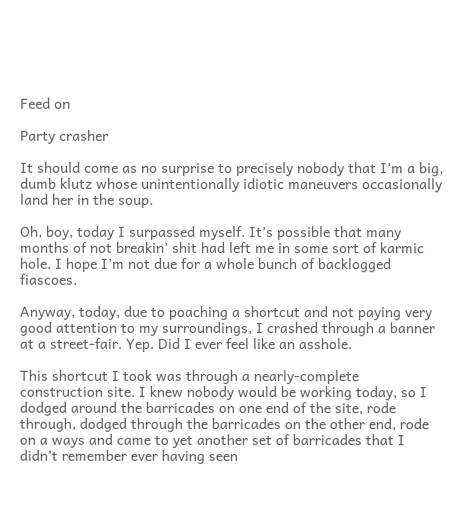Feed on

Party crasher

It should come as no surprise to precisely nobody that I’m a big, dumb klutz whose unintentionally idiotic maneuvers occasionally land her in the soup.

Oh, boy, today I surpassed myself. It’s possible that many months of not breakin’ shit had left me in some sort of karmic hole. I hope I’m not due for a whole bunch of backlogged fiascoes.

Anyway, today, due to poaching a shortcut and not paying very good attention to my surroundings, I crashed through a banner at a street-fair. Yep. Did I ever feel like an asshole.

This shortcut I took was through a nearly-complete construction site. I knew nobody would be working today, so I dodged around the barricades on one end of the site, rode through, dodged through the barricades on the other end, rode on a ways and came to yet another set of barricades that I didn’t remember ever having seen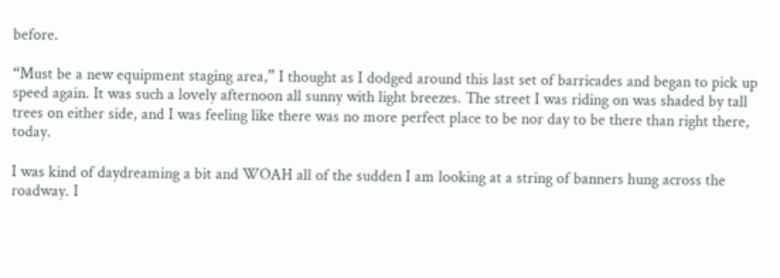before.

“Must be a new equipment staging area,” I thought as I dodged around this last set of barricades and began to pick up speed again. It was such a lovely afternoon all sunny with light breezes. The street I was riding on was shaded by tall trees on either side, and I was feeling like there was no more perfect place to be nor day to be there than right there, today.

I was kind of daydreaming a bit and WOAH all of the sudden I am looking at a string of banners hung across the roadway. I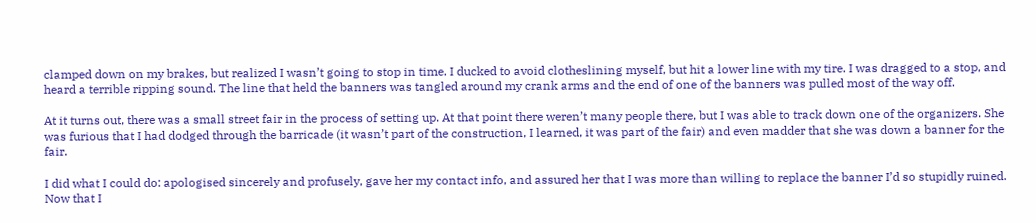clamped down on my brakes, but realized I wasn’t going to stop in time. I ducked to avoid clotheslining myself, but hit a lower line with my tire. I was dragged to a stop, and heard a terrible ripping sound. The line that held the banners was tangled around my crank arms and the end of one of the banners was pulled most of the way off.

At it turns out, there was a small street fair in the process of setting up. At that point there weren’t many people there, but I was able to track down one of the organizers. She was furious that I had dodged through the barricade (it wasn’t part of the construction, I learned, it was part of the fair) and even madder that she was down a banner for the fair.

I did what I could do: apologised sincerely and profusely, gave her my contact info, and assured her that I was more than willing to replace the banner I’d so stupidly ruined. Now that I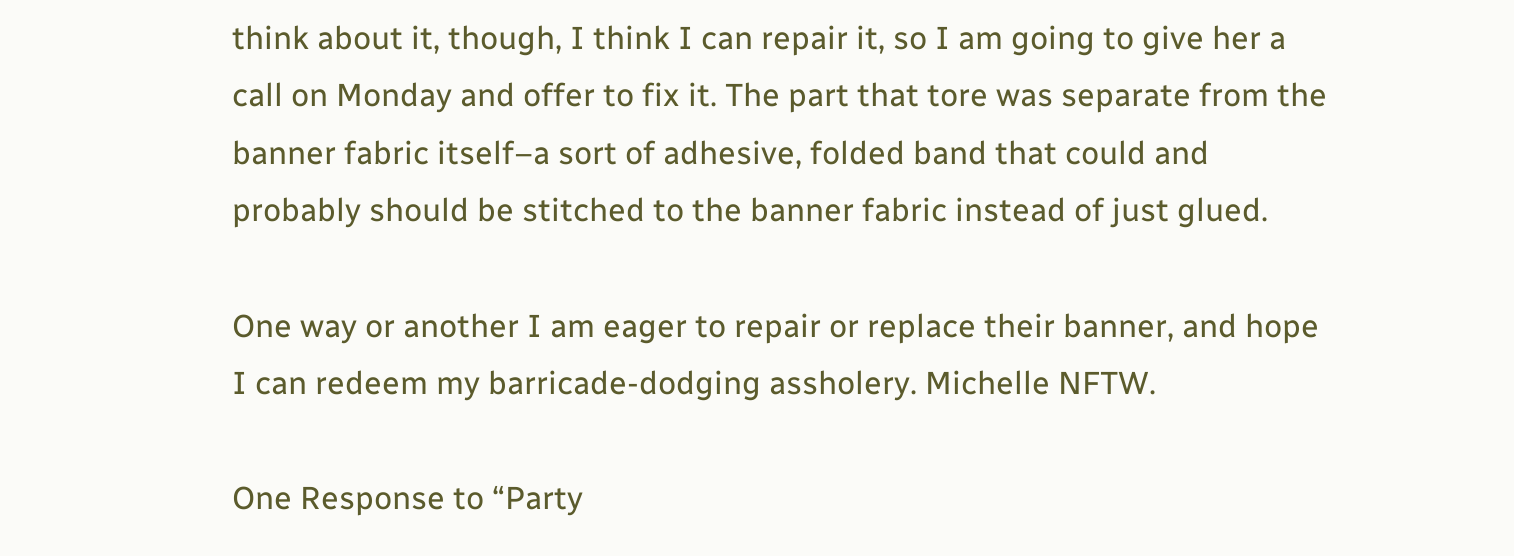think about it, though, I think I can repair it, so I am going to give her a call on Monday and offer to fix it. The part that tore was separate from the banner fabric itself–a sort of adhesive, folded band that could and probably should be stitched to the banner fabric instead of just glued.

One way or another I am eager to repair or replace their banner, and hope I can redeem my barricade-dodging assholery. Michelle NFTW.

One Response to “Party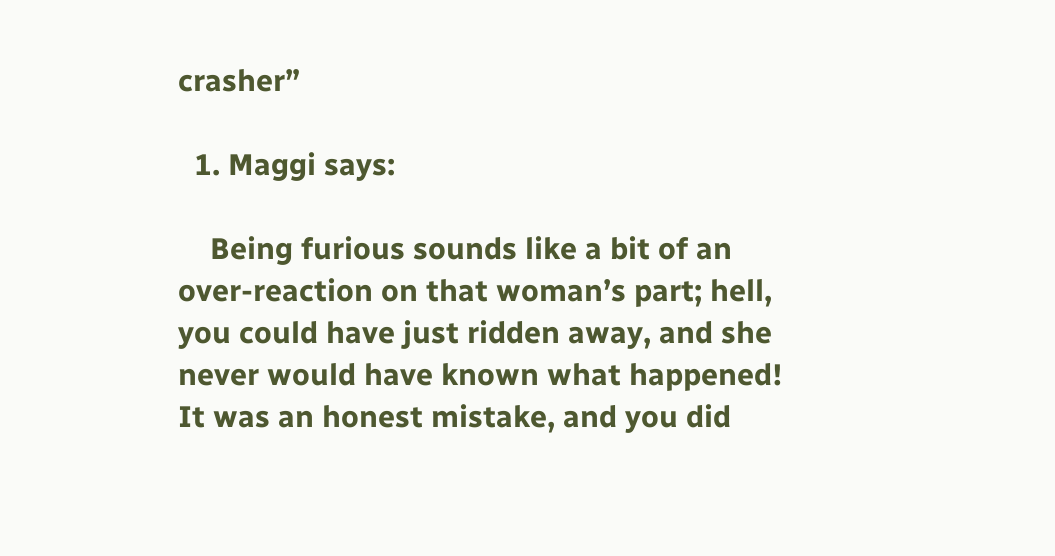crasher”

  1. Maggi says:

    Being furious sounds like a bit of an over-reaction on that woman’s part; hell, you could have just ridden away, and she never would have known what happened! It was an honest mistake, and you did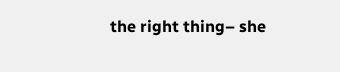the right thing– she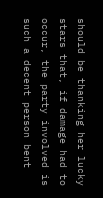should be thanking her lucky stars that, if damage had to occur, the party involved is such a decent person bent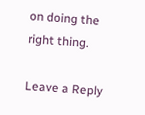on doing the right thing.

Leave a Reply